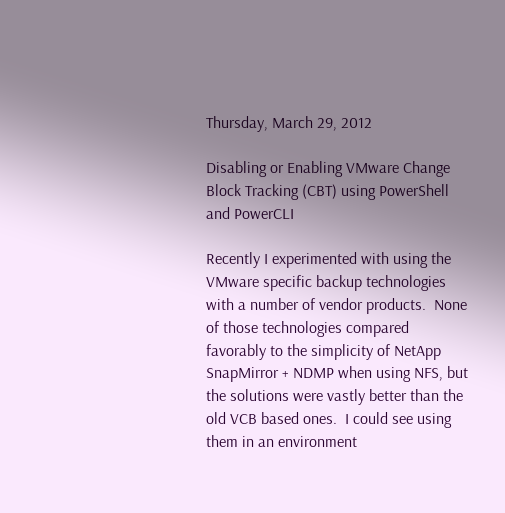Thursday, March 29, 2012

Disabling or Enabling VMware Change Block Tracking (CBT) using PowerShell and PowerCLI

Recently I experimented with using the VMware specific backup technologies with a number of vendor products.  None of those technologies compared favorably to the simplicity of NetApp SnapMirror + NDMP when using NFS, but the solutions were vastly better than the old VCB based ones.  I could see using them in an environment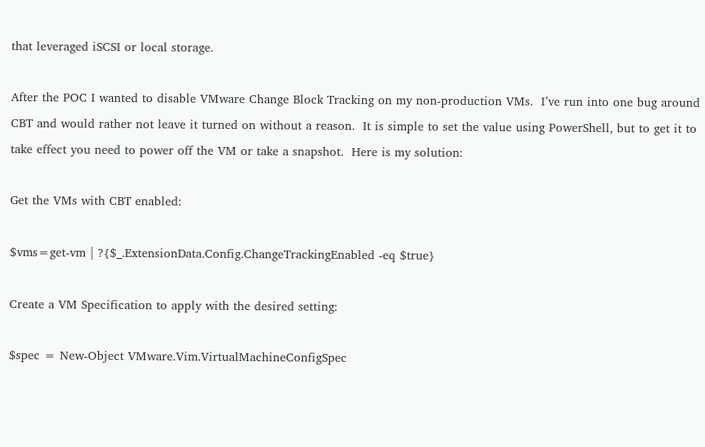that leveraged iSCSI or local storage.

After the POC I wanted to disable VMware Change Block Tracking on my non-production VMs.  I’ve run into one bug around CBT and would rather not leave it turned on without a reason.  It is simple to set the value using PowerShell, but to get it to take effect you need to power off the VM or take a snapshot.  Here is my solution:

Get the VMs with CBT enabled:

$vms=get-vm | ?{$_.ExtensionData.Config.ChangeTrackingEnabled -eq $true}

Create a VM Specification to apply with the desired setting:

$spec = New-Object VMware.Vim.VirtualMachineConfigSpec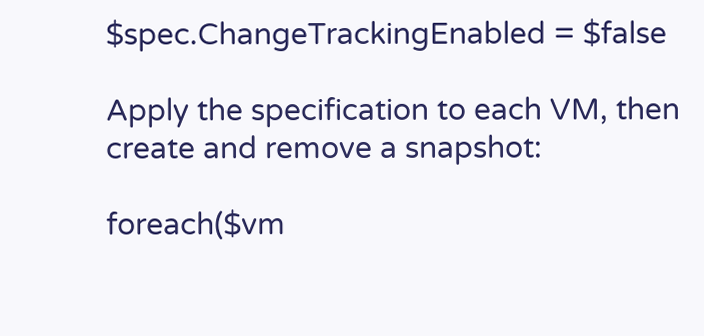$spec.ChangeTrackingEnabled = $false

Apply the specification to each VM, then create and remove a snapshot:

foreach($vm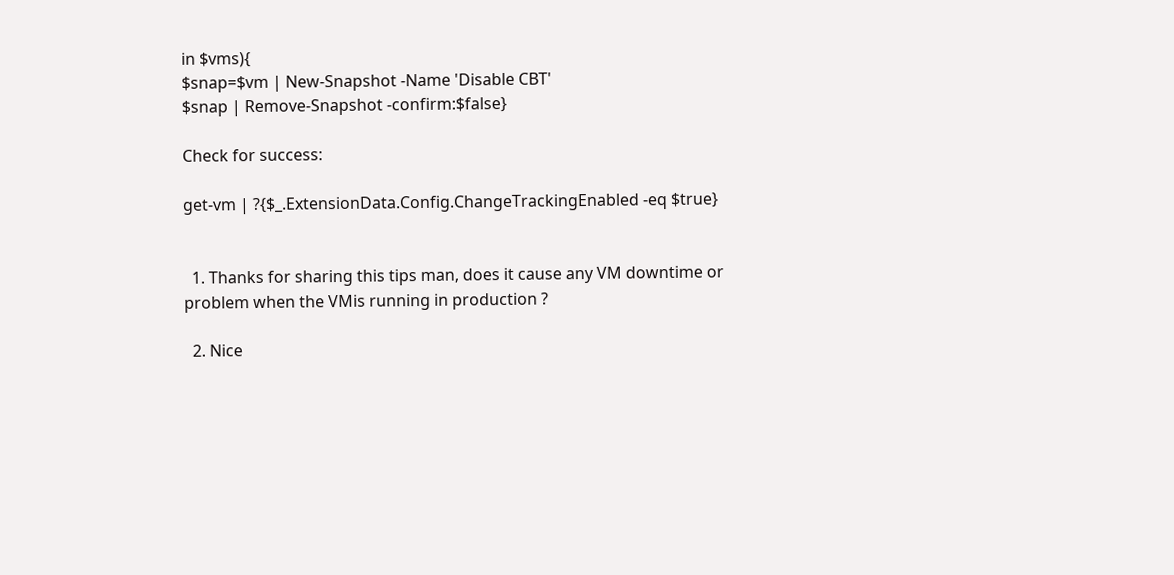in $vms){
$snap=$vm | New-Snapshot -Name 'Disable CBT'
$snap | Remove-Snapshot -confirm:$false}

Check for success:

get-vm | ?{$_.ExtensionData.Config.ChangeTrackingEnabled -eq $true}


  1. Thanks for sharing this tips man, does it cause any VM downtime or problem when the VMis running in production ?

  2. Nice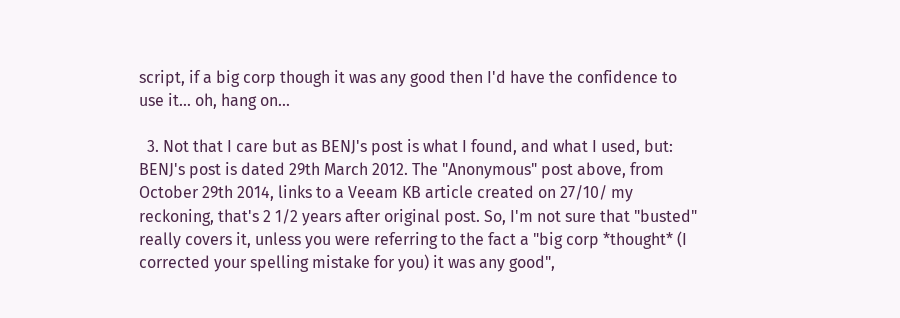script, if a big corp though it was any good then I'd have the confidence to use it... oh, hang on...

  3. Not that I care but as BENJ's post is what I found, and what I used, but: BENJ's post is dated 29th March 2012. The "Anonymous" post above, from October 29th 2014, links to a Veeam KB article created on 27/10/ my reckoning, that's 2 1/2 years after original post. So, I'm not sure that "busted" really covers it, unless you were referring to the fact a "big corp *thought* (I corrected your spelling mistake for you) it was any good",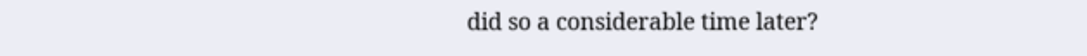did so a considerable time later?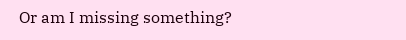Or am I missing something?